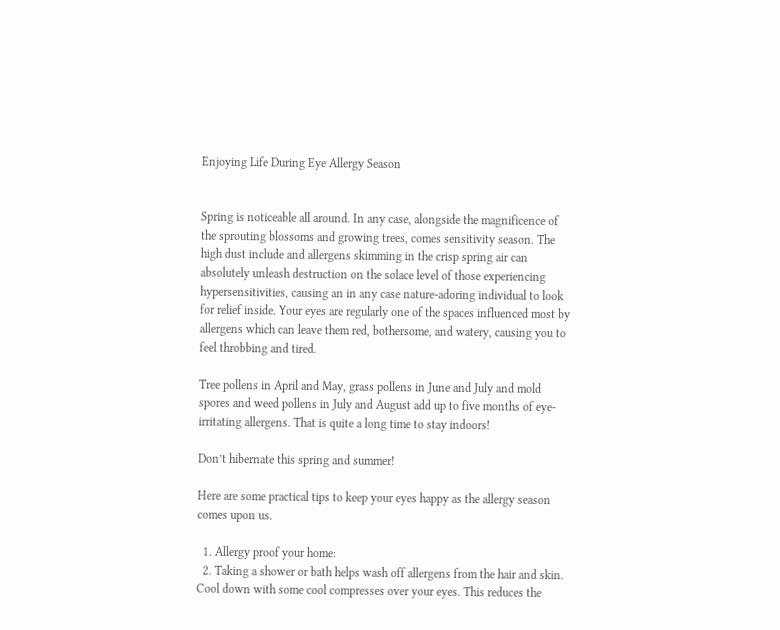Enjoying Life During Eye Allergy Season


Spring is noticeable all around. In any case, alongside the magnificence of the sprouting blossoms and growing trees, comes sensitivity season. The high dust include and allergens skimming in the crisp spring air can absolutely unleash destruction on the solace level of those experiencing hypersensitivities, causing an in any case nature-adoring individual to look for relief inside. Your eyes are regularly one of the spaces influenced most by allergens which can leave them red, bothersome, and watery, causing you to feel throbbing and tired.

Tree pollens in April and May, grass pollens in June and July and mold spores and weed pollens in July and August add up to five months of eye-irritating allergens. That is quite a long time to stay indoors!

Don’t hibernate this spring and summer!

Here are some practical tips to keep your eyes happy as the allergy season comes upon us.

  1. Allergy proof your home:
  2. Taking a shower or bath helps wash off allergens from the hair and skin. Cool down with some cool compresses over your eyes. This reduces the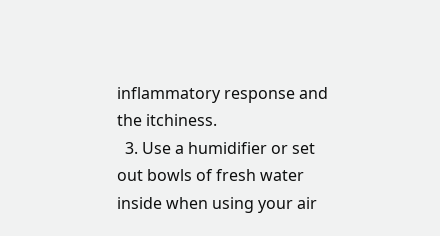inflammatory response and the itchiness.
  3. Use a humidifier or set out bowls of fresh water inside when using your air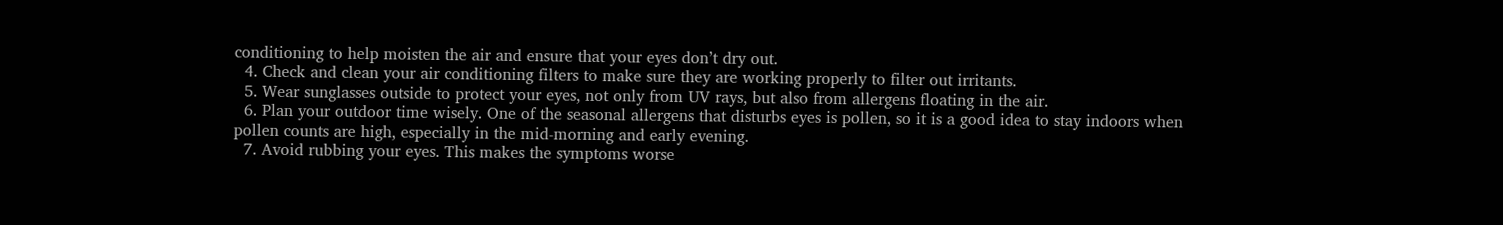conditioning to help moisten the air and ensure that your eyes don’t dry out.
  4. Check and clean your air conditioning filters to make sure they are working properly to filter out irritants.
  5. Wear sunglasses outside to protect your eyes, not only from UV rays, but also from allergens floating in the air.
  6. Plan your outdoor time wisely. One of the seasonal allergens that disturbs eyes is pollen, so it is a good idea to stay indoors when pollen counts are high, especially in the mid-morning and early evening.
  7. Avoid rubbing your eyes. This makes the symptoms worse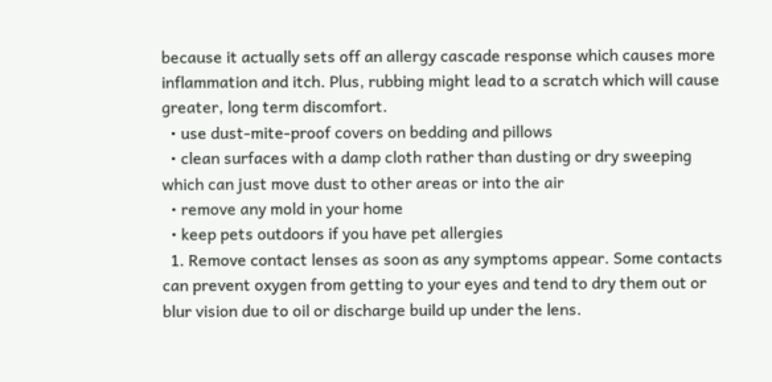because it actually sets off an allergy cascade response which causes more inflammation and itch. Plus, rubbing might lead to a scratch which will cause greater, long term discomfort.
  • use dust-mite-proof covers on bedding and pillows
  • clean surfaces with a damp cloth rather than dusting or dry sweeping which can just move dust to other areas or into the air
  • remove any mold in your home
  • keep pets outdoors if you have pet allergies
  1. Remove contact lenses as soon as any symptoms appear. Some contacts can prevent oxygen from getting to your eyes and tend to dry them out or blur vision due to oil or discharge build up under the lens.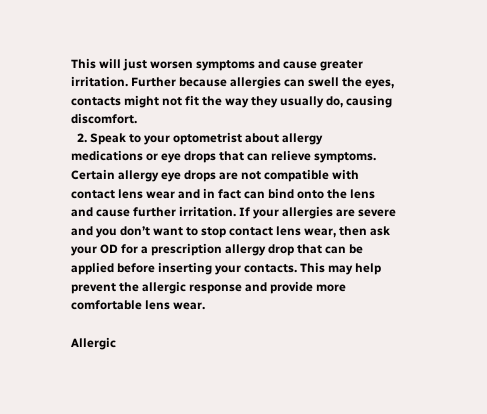This will just worsen symptoms and cause greater irritation. Further because allergies can swell the eyes, contacts might not fit the way they usually do, causing discomfort.
  2. Speak to your optometrist about allergy medications or eye drops that can relieve symptoms. Certain allergy eye drops are not compatible with contact lens wear and in fact can bind onto the lens and cause further irritation. If your allergies are severe and you don’t want to stop contact lens wear, then ask your OD for a prescription allergy drop that can be applied before inserting your contacts. This may help prevent the allergic response and provide more comfortable lens wear.

Allergic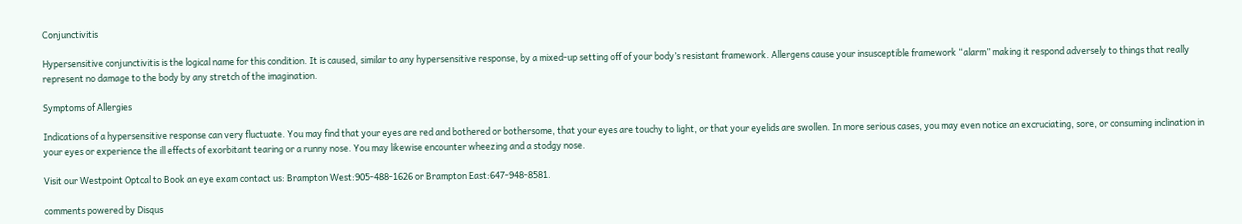Conjunctivitis

Hypersensitive conjunctivitis is the logical name for this condition. It is caused, similar to any hypersensitive response, by a mixed-up setting off of your body’s resistant framework. Allergens cause your insusceptible framework “alarm” making it respond adversely to things that really represent no damage to the body by any stretch of the imagination.

Symptoms of Allergies

Indications of a hypersensitive response can very fluctuate. You may find that your eyes are red and bothered or bothersome, that your eyes are touchy to light, or that your eyelids are swollen. In more serious cases, you may even notice an excruciating, sore, or consuming inclination in your eyes or experience the ill effects of exorbitant tearing or a runny nose. You may likewise encounter wheezing and a stodgy nose.

Visit our Westpoint Optcal to Book an eye exam contact us: Brampton West:905-488-1626 or Brampton East:647-948-8581.

comments powered by Disqus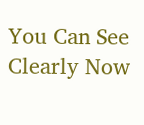You Can See Clearly Now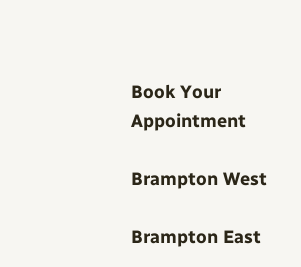Book Your Appointment

Brampton West

Brampton East